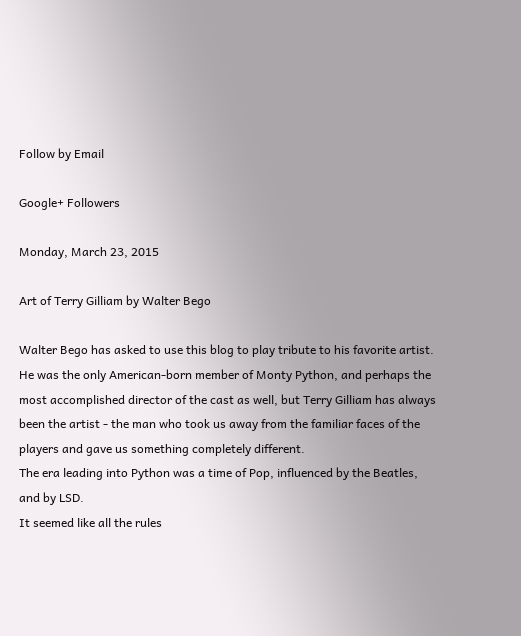Follow by Email

Google+ Followers

Monday, March 23, 2015

Art of Terry Gilliam by Walter Bego

Walter Bego has asked to use this blog to play tribute to his favorite artist.
He was the only American-born member of Monty Python, and perhaps the most accomplished director of the cast as well, but Terry Gilliam has always been the artist - the man who took us away from the familiar faces of the players and gave us something completely different.
The era leading into Python was a time of Pop, influenced by the Beatles, and by LSD.
It seemed like all the rules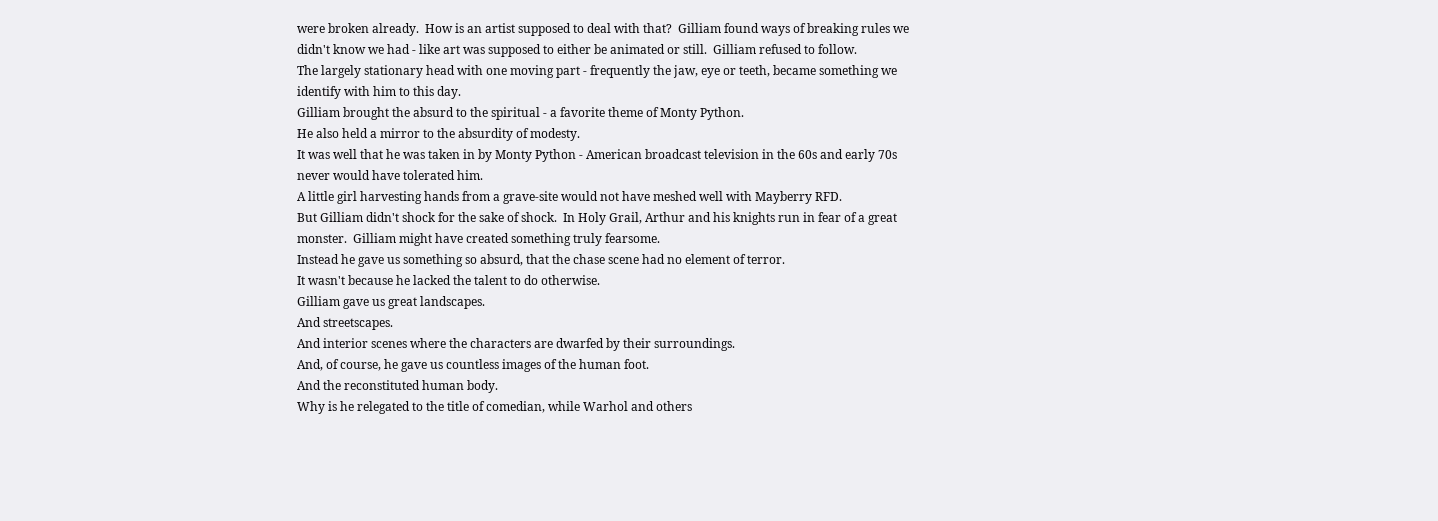were broken already.  How is an artist supposed to deal with that?  Gilliam found ways of breaking rules we didn't know we had - like art was supposed to either be animated or still.  Gilliam refused to follow.
The largely stationary head with one moving part - frequently the jaw, eye or teeth, became something we identify with him to this day.
Gilliam brought the absurd to the spiritual - a favorite theme of Monty Python.
He also held a mirror to the absurdity of modesty.
It was well that he was taken in by Monty Python - American broadcast television in the 60s and early 70s never would have tolerated him.
A little girl harvesting hands from a grave-site would not have meshed well with Mayberry RFD.
But Gilliam didn't shock for the sake of shock.  In Holy Grail, Arthur and his knights run in fear of a great monster.  Gilliam might have created something truly fearsome.
Instead he gave us something so absurd, that the chase scene had no element of terror.
It wasn't because he lacked the talent to do otherwise.
Gilliam gave us great landscapes.
And streetscapes.
And interior scenes where the characters are dwarfed by their surroundings.
And, of course, he gave us countless images of the human foot.
And the reconstituted human body.
Why is he relegated to the title of comedian, while Warhol and others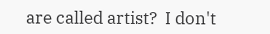are called artist?  I don't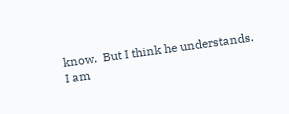know.  But I think he understands.
I am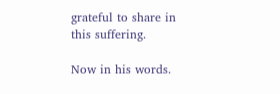grateful to share in this suffering.

Now in his words.